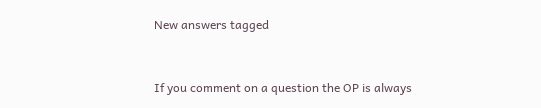New answers tagged


If you comment on a question the OP is always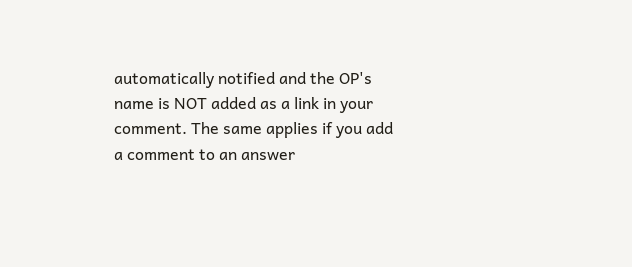automatically notified and the OP's name is NOT added as a link in your comment. The same applies if you add a comment to an answer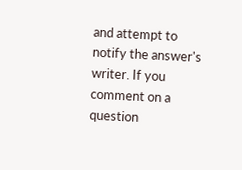and attempt to notify the answer's writer. If you comment on a question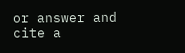or answer and cite a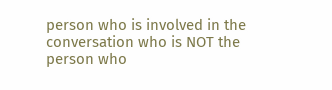person who is involved in the conversation who is NOT the person who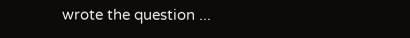wrote the question ...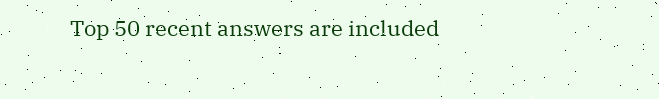Top 50 recent answers are included